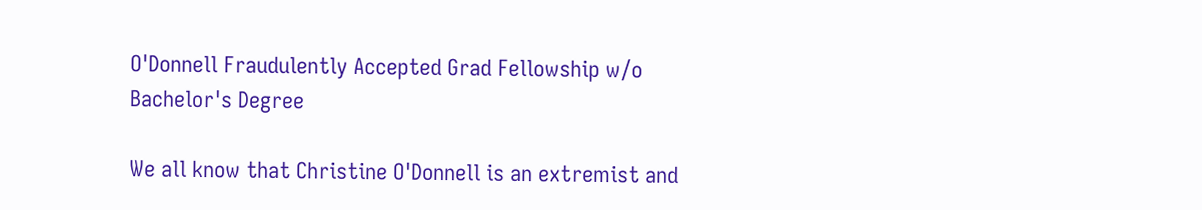O'Donnell Fraudulently Accepted Grad Fellowship w/o Bachelor's Degree

We all know that Christine O'Donnell is an extremist and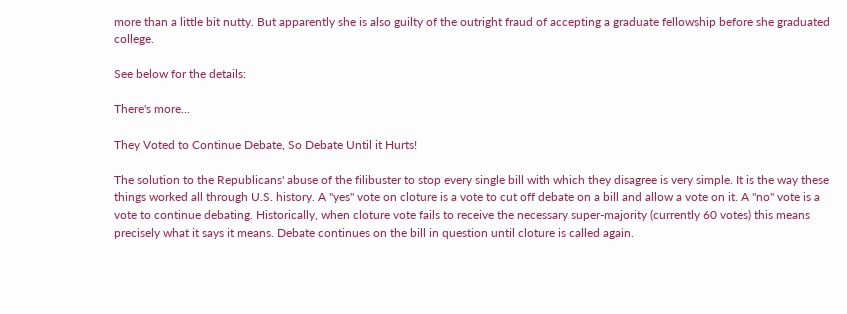more than a little bit nutty. But apparently she is also guilty of the outright fraud of accepting a graduate fellowship before she graduated college.

See below for the details:

There's more...

They Voted to Continue Debate, So Debate Until it Hurts!

The solution to the Republicans' abuse of the filibuster to stop every single bill with which they disagree is very simple. It is the way these things worked all through U.S. history. A "yes" vote on cloture is a vote to cut off debate on a bill and allow a vote on it. A "no" vote is a vote to continue debating. Historically, when cloture vote fails to receive the necessary super-majority (currently 60 votes) this means precisely what it says it means. Debate continues on the bill in question until cloture is called again.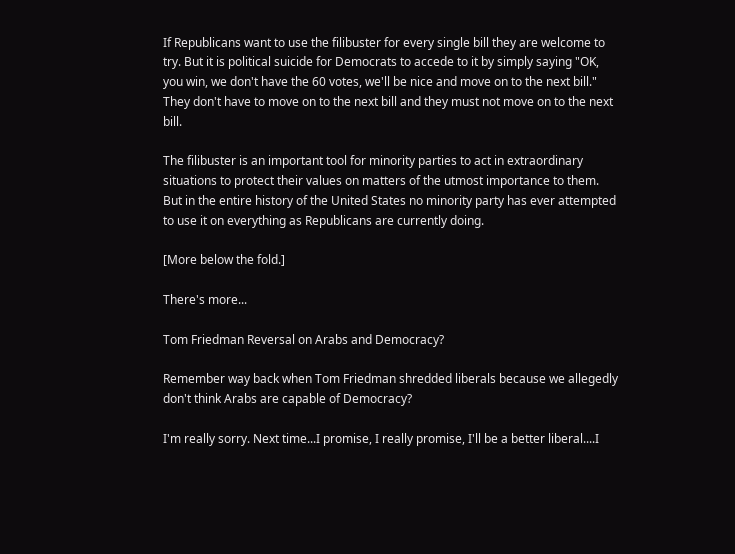If Republicans want to use the filibuster for every single bill they are welcome to try. But it is political suicide for Democrats to accede to it by simply saying "OK, you win, we don't have the 60 votes, we'll be nice and move on to the next bill." They don't have to move on to the next bill and they must not move on to the next bill.

The filibuster is an important tool for minority parties to act in extraordinary situations to protect their values on matters of the utmost importance to them. But in the entire history of the United States no minority party has ever attempted to use it on everything as Republicans are currently doing.

[More below the fold.]

There's more...

Tom Friedman Reversal on Arabs and Democracy?

Remember way back when Tom Friedman shredded liberals because we allegedly don't think Arabs are capable of Democracy?

I'm really sorry. Next time...I promise, I really promise, I'll be a better liberal....I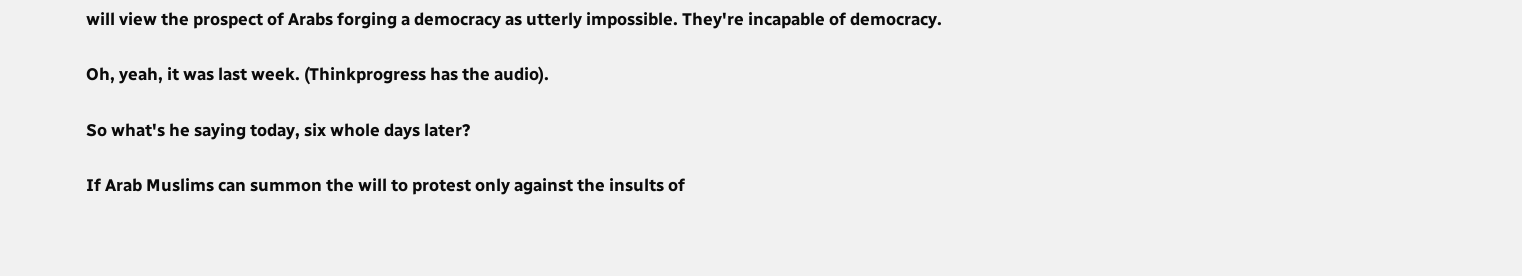will view the prospect of Arabs forging a democracy as utterly impossible. They're incapable of democracy.

Oh, yeah, it was last week. (Thinkprogress has the audio).

So what's he saying today, six whole days later?

If Arab Muslims can summon the will to protest only against the insults of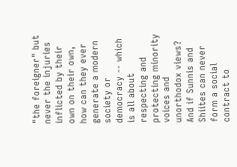"the foreigner" but never the injuries inflicted by their own on their own, how can they ever generate a modern society or democracy -- which is all about respecting and protecting minority voices and unorthodox views? And if Sunnis and Shiites can never form a social contract to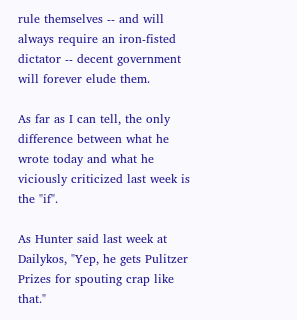rule themselves -- and will always require an iron-fisted dictator -- decent government will forever elude them.

As far as I can tell, the only difference between what he wrote today and what he viciously criticized last week is the "if".

As Hunter said last week at Dailykos, "Yep, he gets Pulitzer Prizes for spouting crap like that."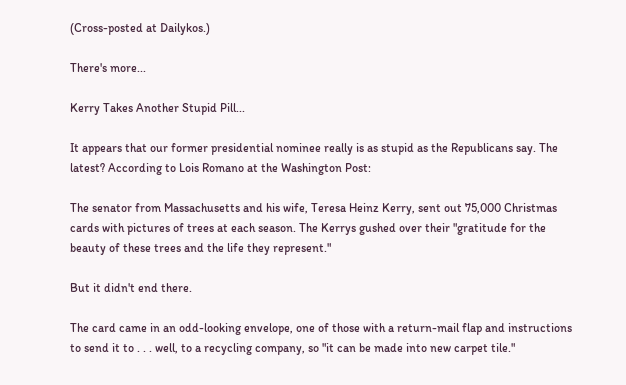(Cross-posted at Dailykos.)

There's more...

Kerry Takes Another Stupid Pill...

It appears that our former presidential nominee really is as stupid as the Republicans say. The latest? According to Lois Romano at the Washington Post:

The senator from Massachusetts and his wife, Teresa Heinz Kerry, sent out 75,000 Christmas cards with pictures of trees at each season. The Kerrys gushed over their "gratitude for the beauty of these trees and the life they represent."

But it didn't end there.

The card came in an odd-looking envelope, one of those with a return-mail flap and instructions to send it to . . . well, to a recycling company, so "it can be made into new carpet tile."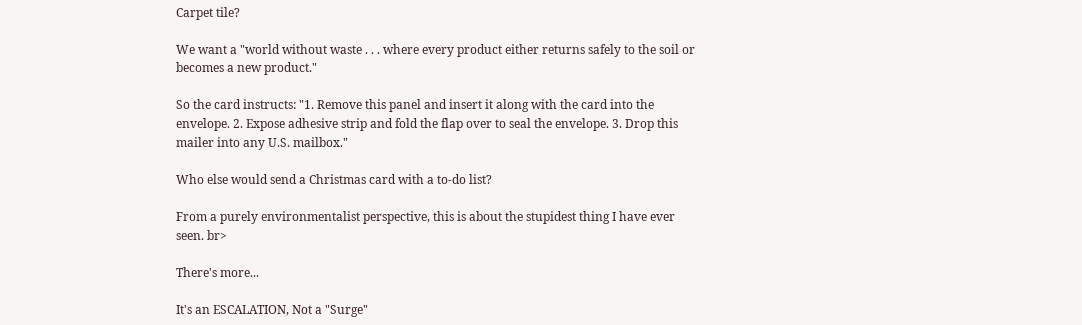Carpet tile?

We want a "world without waste . . . where every product either returns safely to the soil or becomes a new product."

So the card instructs: "1. Remove this panel and insert it along with the card into the envelope. 2. Expose adhesive strip and fold the flap over to seal the envelope. 3. Drop this mailer into any U.S. mailbox."

Who else would send a Christmas card with a to-do list?

From a purely environmentalist perspective, this is about the stupidest thing I have ever seen. br>

There's more...

It's an ESCALATION, Not a "Surge"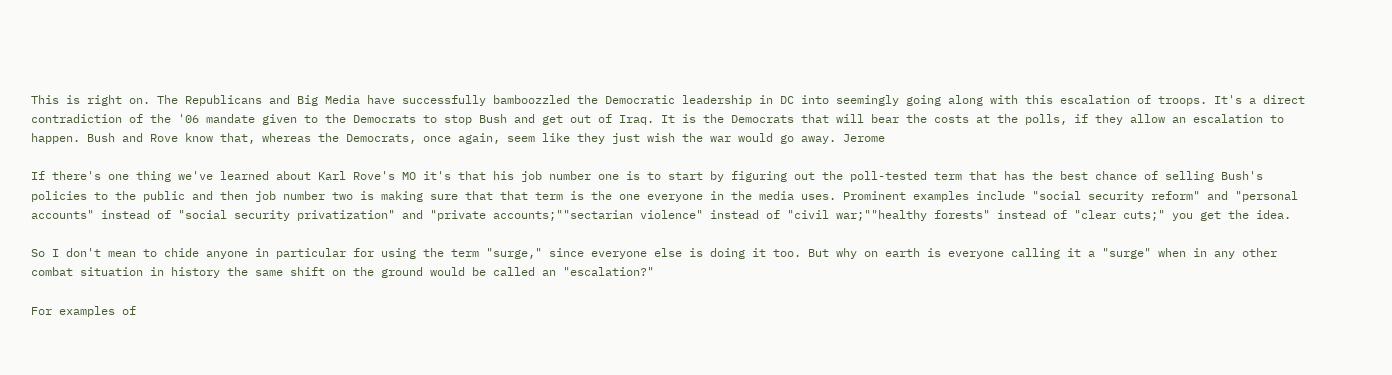This is right on. The Republicans and Big Media have successfully bamboozzled the Democratic leadership in DC into seemingly going along with this escalation of troops. It's a direct contradiction of the '06 mandate given to the Democrats to stop Bush and get out of Iraq. It is the Democrats that will bear the costs at the polls, if they allow an escalation to happen. Bush and Rove know that, whereas the Democrats, once again, seem like they just wish the war would go away. Jerome

If there's one thing we've learned about Karl Rove's MO it's that his job number one is to start by figuring out the poll-tested term that has the best chance of selling Bush's policies to the public and then job number two is making sure that that term is the one everyone in the media uses. Prominent examples include "social security reform" and "personal accounts" instead of "social security privatization" and "private accounts;""sectarian violence" instead of "civil war;""healthy forests" instead of "clear cuts;" you get the idea.

So I don't mean to chide anyone in particular for using the term "surge," since everyone else is doing it too. But why on earth is everyone calling it a "surge" when in any other combat situation in history the same shift on the ground would be called an "escalation?"

For examples of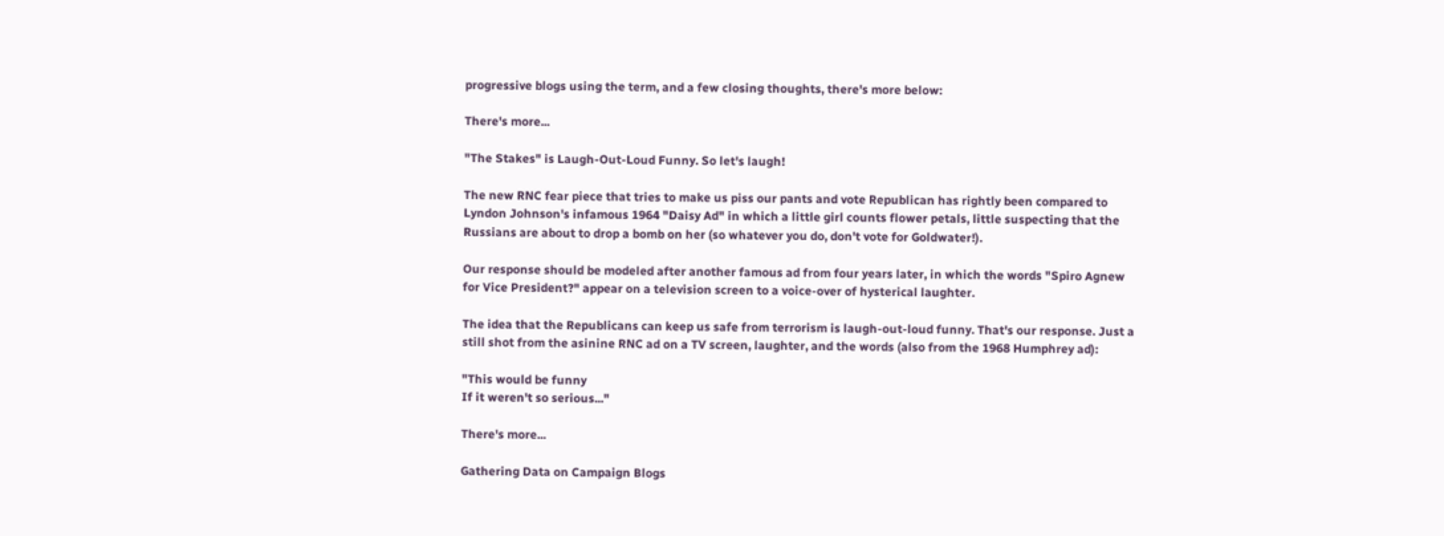progressive blogs using the term, and a few closing thoughts, there's more below:

There's more...

"The Stakes" is Laugh-Out-Loud Funny. So let's laugh!

The new RNC fear piece that tries to make us piss our pants and vote Republican has rightly been compared to Lyndon Johnson's infamous 1964 "Daisy Ad" in which a little girl counts flower petals, little suspecting that the Russians are about to drop a bomb on her (so whatever you do, don't vote for Goldwater!).

Our response should be modeled after another famous ad from four years later, in which the words "Spiro Agnew for Vice President?" appear on a television screen to a voice-over of hysterical laughter.

The idea that the Republicans can keep us safe from terrorism is laugh-out-loud funny. That's our response. Just a still shot from the asinine RNC ad on a TV screen, laughter, and the words (also from the 1968 Humphrey ad):

"This would be funny
If it weren't so serious..."

There's more...

Gathering Data on Campaign Blogs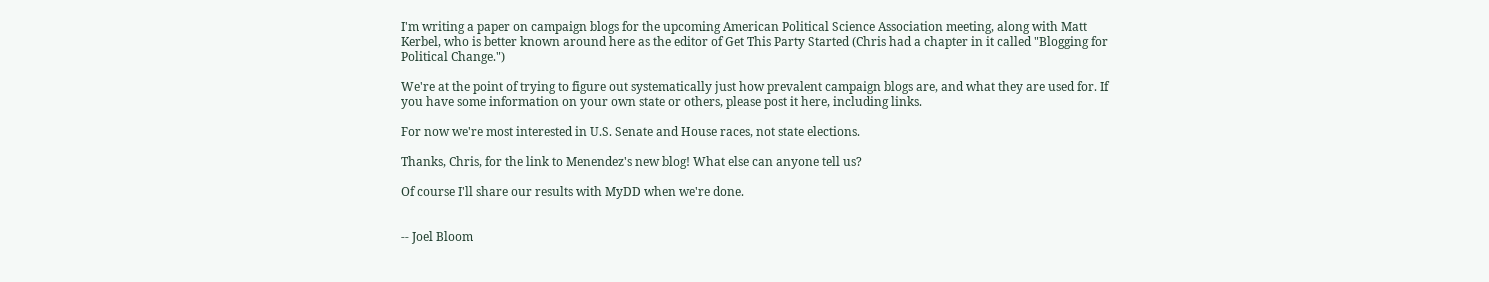I'm writing a paper on campaign blogs for the upcoming American Political Science Association meeting, along with Matt Kerbel, who is better known around here as the editor of Get This Party Started (Chris had a chapter in it called "Blogging for Political Change.")

We're at the point of trying to figure out systematically just how prevalent campaign blogs are, and what they are used for. If you have some information on your own state or others, please post it here, including links.

For now we're most interested in U.S. Senate and House races, not state elections.

Thanks, Chris, for the link to Menendez's new blog! What else can anyone tell us?

Of course I'll share our results with MyDD when we're done.


-- Joel Bloom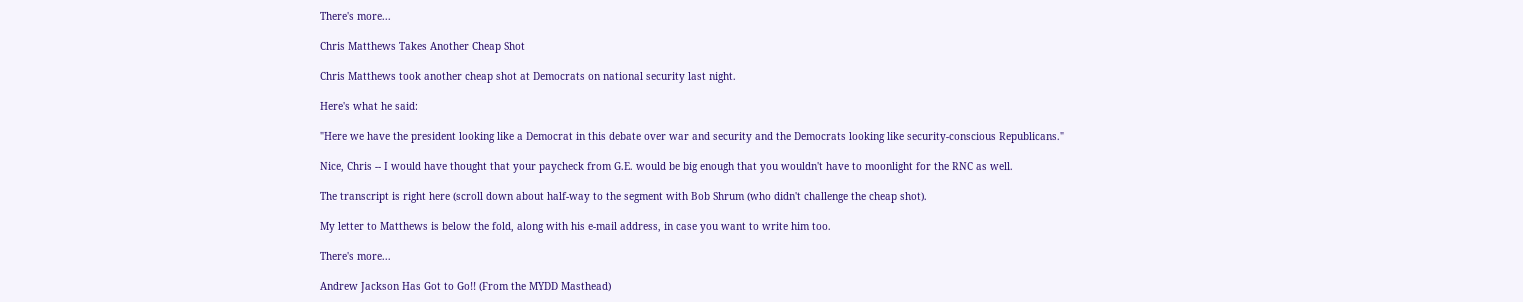There's more...

Chris Matthews Takes Another Cheap Shot

Chris Matthews took another cheap shot at Democrats on national security last night.

Here's what he said:

"Here we have the president looking like a Democrat in this debate over war and security and the Democrats looking like security-conscious Republicans."

Nice, Chris -- I would have thought that your paycheck from G.E. would be big enough that you wouldn't have to moonlight for the RNC as well.

The transcript is right here (scroll down about half-way to the segment with Bob Shrum (who didn't challenge the cheap shot).

My letter to Matthews is below the fold, along with his e-mail address, in case you want to write him too.

There's more...

Andrew Jackson Has Got to Go!! (From the MYDD Masthead)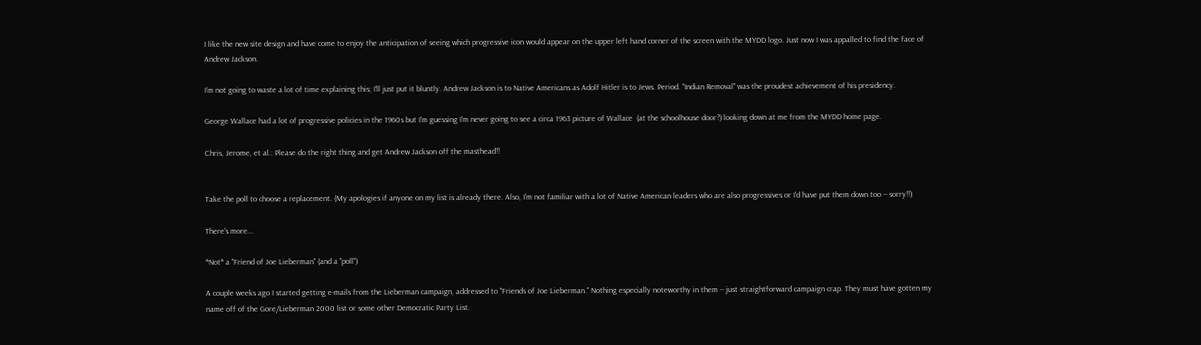I like the new site design and have come to enjoy the anticipation of seeing which progressive icon would appear on the upper left hand corner of the screen with the MYDD logo. Just now I was appalled to find the face of Andrew Jackson.

I'm not going to waste a lot of time explaining this; I'll just put it bluntly. Andrew Jackson is to Native Americans as Adolf Hitler is to Jews. Period. "Indian Removal" was the proudest achievement of his presidency.

George Wallace had a lot of progressive policies in the 1960s but I'm guessing I'm never going to see a circa 1963 picture of Wallace  (at the schoolhouse door?) looking down at me from the MYDD home page.

Chris, Jerome, et al.: Please do the right thing and get Andrew Jackson off the masthead!!


Take the poll to choose a replacement. (My apologies if anyone on my list is already there. Also, I'm not familiar with a lot of Native American leaders who are also progressives or I'd have put them down too -- sorry!!)

There's more...

*Not* a "Friend of Joe Lieberman" (and a "poll")

A couple weeks ago I started getting e-mails from the Lieberman campaign, addressed to "Friends of Joe Lieberman." Nothing especially noteworthy in them -- just straightforward campaign crap. They must have gotten my name off of the Gore/Lieberman 2000 list or some other Democratic Party List.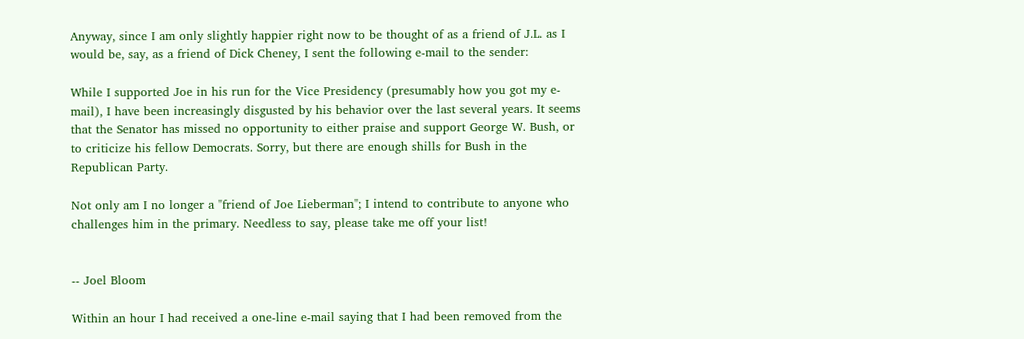Anyway, since I am only slightly happier right now to be thought of as a friend of J.L. as I would be, say, as a friend of Dick Cheney, I sent the following e-mail to the sender:

While I supported Joe in his run for the Vice Presidency (presumably how you got my e-mail), I have been increasingly disgusted by his behavior over the last several years. It seems that the Senator has missed no opportunity to either praise and support George W. Bush, or to criticize his fellow Democrats. Sorry, but there are enough shills for Bush in the Republican Party.

Not only am I no longer a "friend of Joe Lieberman"; I intend to contribute to anyone who challenges him in the primary. Needless to say, please take me off your list!


-- Joel Bloom

Within an hour I had received a one-line e-mail saying that I had been removed from the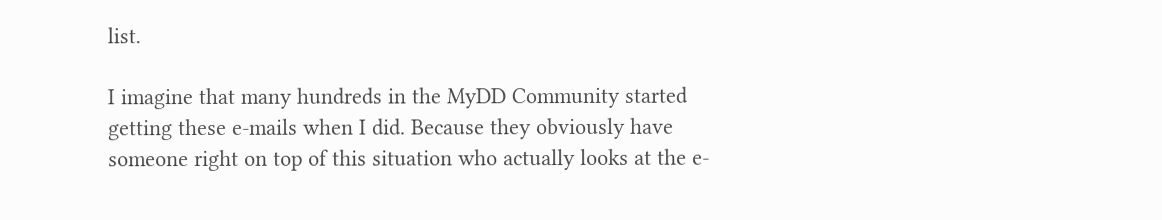list.

I imagine that many hundreds in the MyDD Community started getting these e-mails when I did. Because they obviously have someone right on top of this situation who actually looks at the e-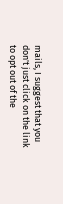mails, I suggest that you don't just click on the link to opt out of the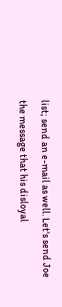list; send an e-mail as well. Let's send Joe the message that his disloyal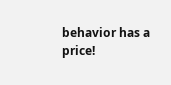behavior has a price!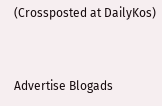(Crossposted at DailyKos)


Advertise Blogads